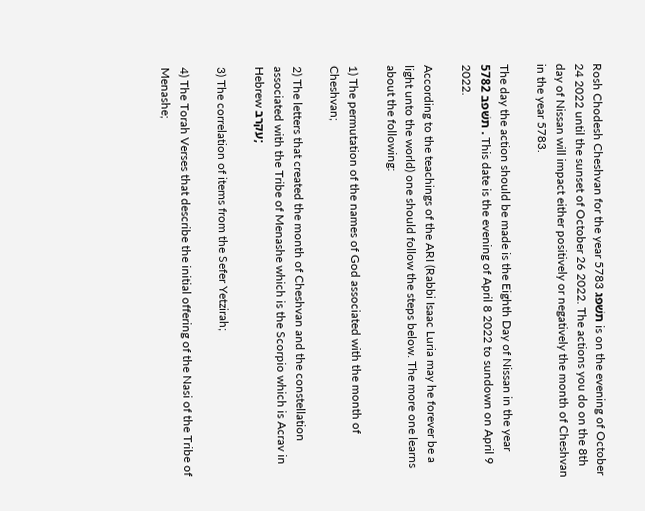Rosh Chodesh Cheshvan for the year 5783 תשׁפג is on the evening of October 24 2022 until the sunset of October 26 2022. The actions you do on the 8th day of Nissan will impact either positively or negatively the month of Cheshvan in the year 5783.

The day the action should be made is the Eighth Day of Nissan in the year 5782 תשּׁפב . This date is the evening of April 8 2022 to sundown on April 9 2022.

According to the teachings of the ARI (Rabbi Isaac Luria may he forever be a light unto the world) one should follow the steps below. The more one learns about the following:

1) The permutation of the names of God associated with the month of Cheshvan;

2) The letters that created the month of Cheshvan and the constellation associated with the Tribe of Menashe which is the Scorpio which is Acrav in Hebrew עקרב;

3) The correlation of items from the Sefer Yetzirah;

4) The Torah Verses that describe the initial offering of the Nasi of the Tribe of Menashe;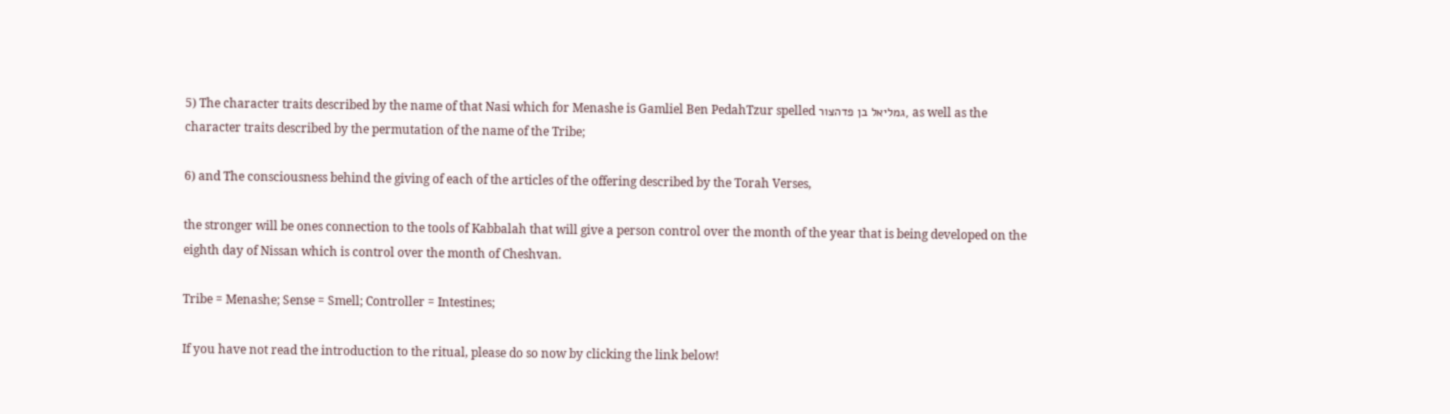5) The character traits described by the name of that Nasi which for Menashe is Gamliel Ben PedahTzur spelled גמליאל בן פדהצור, as well as the character traits described by the permutation of the name of the Tribe;

6) and The consciousness behind the giving of each of the articles of the offering described by the Torah Verses,

the stronger will be ones connection to the tools of Kabbalah that will give a person control over the month of the year that is being developed on the eighth day of Nissan which is control over the month of Cheshvan.

Tribe = Menashe; Sense = Smell; Controller = Intestines;

If you have not read the introduction to the ritual, please do so now by clicking the link below!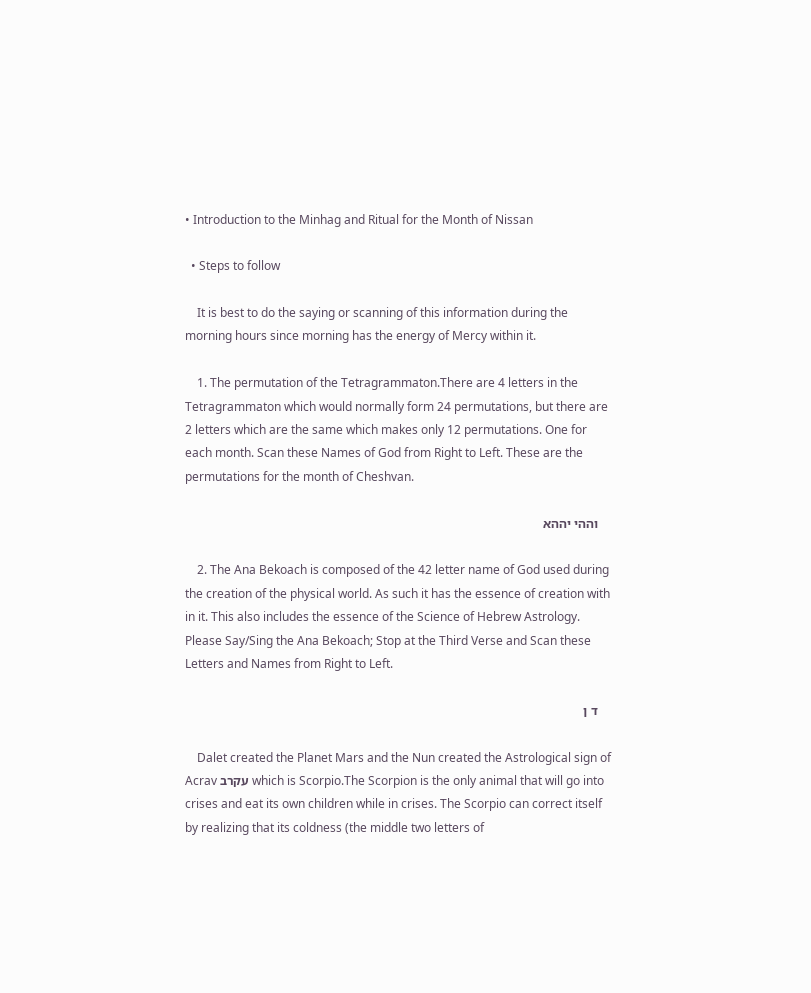• Introduction to the Minhag and Ritual for the Month of Nissan

  • Steps to follow

    It is best to do the saying or scanning of this information during the morning hours since morning has the energy of Mercy within it.

    1. The permutation of the Tetragrammaton.There are 4 letters in the Tetragrammaton which would normally form 24 permutations, but there are 2 letters which are the same which makes only 12 permutations. One for each month. Scan these Names of God from Right to Left. These are the permutations for the month of Cheshvan.

    וההי יההא

    2. The Ana Bekoach is composed of the 42 letter name of God used during the creation of the physical world. As such it has the essence of creation with in it. This also includes the essence of the Science of Hebrew Astrology. Please Say/Sing the Ana Bekoach; Stop at the Third Verse and Scan these Letters and Names from Right to Left.

    ד ן

    Dalet created the Planet Mars and the Nun created the Astrological sign of Acrav עקרב which is Scorpio.The Scorpion is the only animal that will go into crises and eat its own children while in crises. The Scorpio can correct itself by realizing that its coldness (the middle two letters of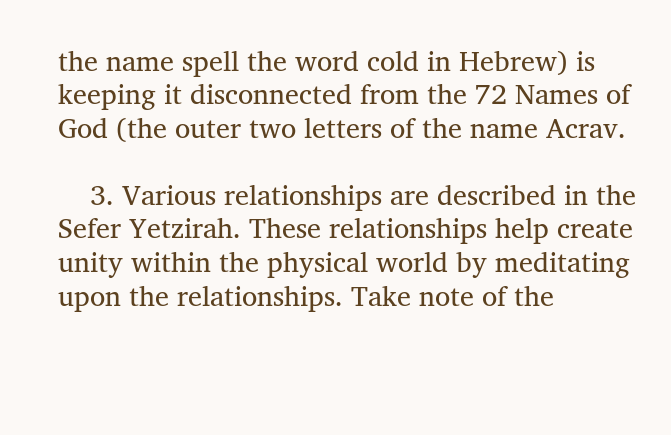the name spell the word cold in Hebrew) is keeping it disconnected from the 72 Names of God (the outer two letters of the name Acrav.

    3. Various relationships are described in the Sefer Yetzirah. These relationships help create unity within the physical world by meditating upon the relationships. Take note of the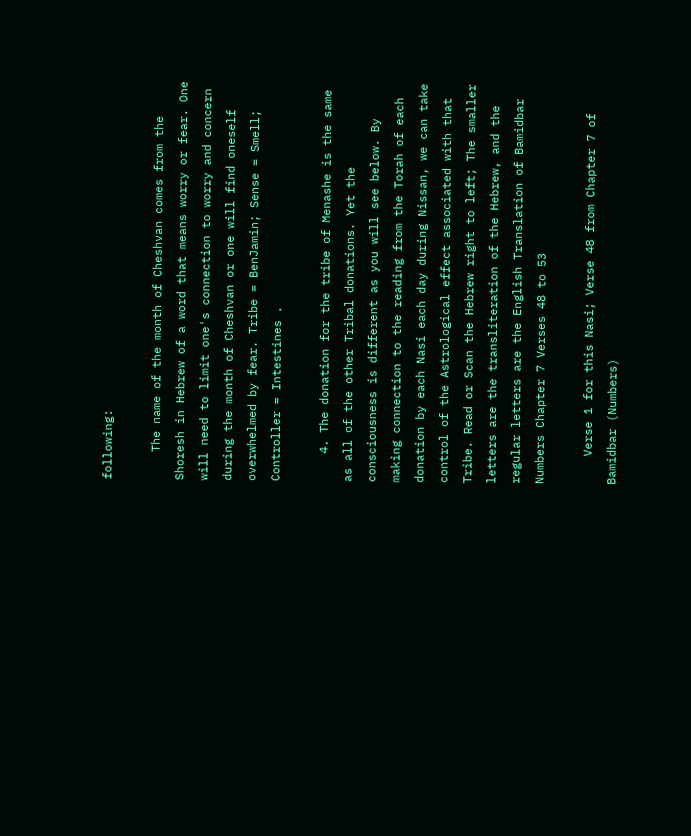following:

    The name of the month of Cheshvan comes from the Shoresh in Hebrew of a word that means worry or fear. One will need to limit one's connection to worry and concern during the month of Cheshvan or one will find oneself overwhelmed by fear. Tribe = BenJamin; Sense = Smell; Controller = Intestines .

    4. The donation for the tribe of Menashe is the same as all of the other Tribal donations. Yet the consciousness is different as you will see below. By making connection to the reading from the Torah of each donation by each Nasi each day during Nissan, we can take control of the Astrological effect associated with that Tribe. Read or Scan the Hebrew right to left; The smaller letters are the transliteration of the Hebrew, and the regular letters are the English Translation of Bamidbar Numbers Chapter 7 Verses 48 to 53

    Verse 1 for this Nasi; Verse 48 from Chapter 7 of Bamidbar (Numbers)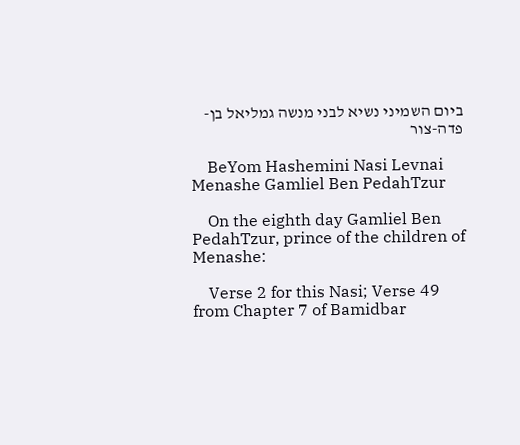ביום השמיני נשיא לבני מנשה גמליאל בן-פדה-צור

    BeYom Hashemini Nasi Levnai Menashe Gamliel Ben PedahTzur

    On the eighth day Gamliel Ben PedahTzur, prince of the children of Menashe:

    Verse 2 for this Nasi; Verse 49 from Chapter 7 of Bamidbar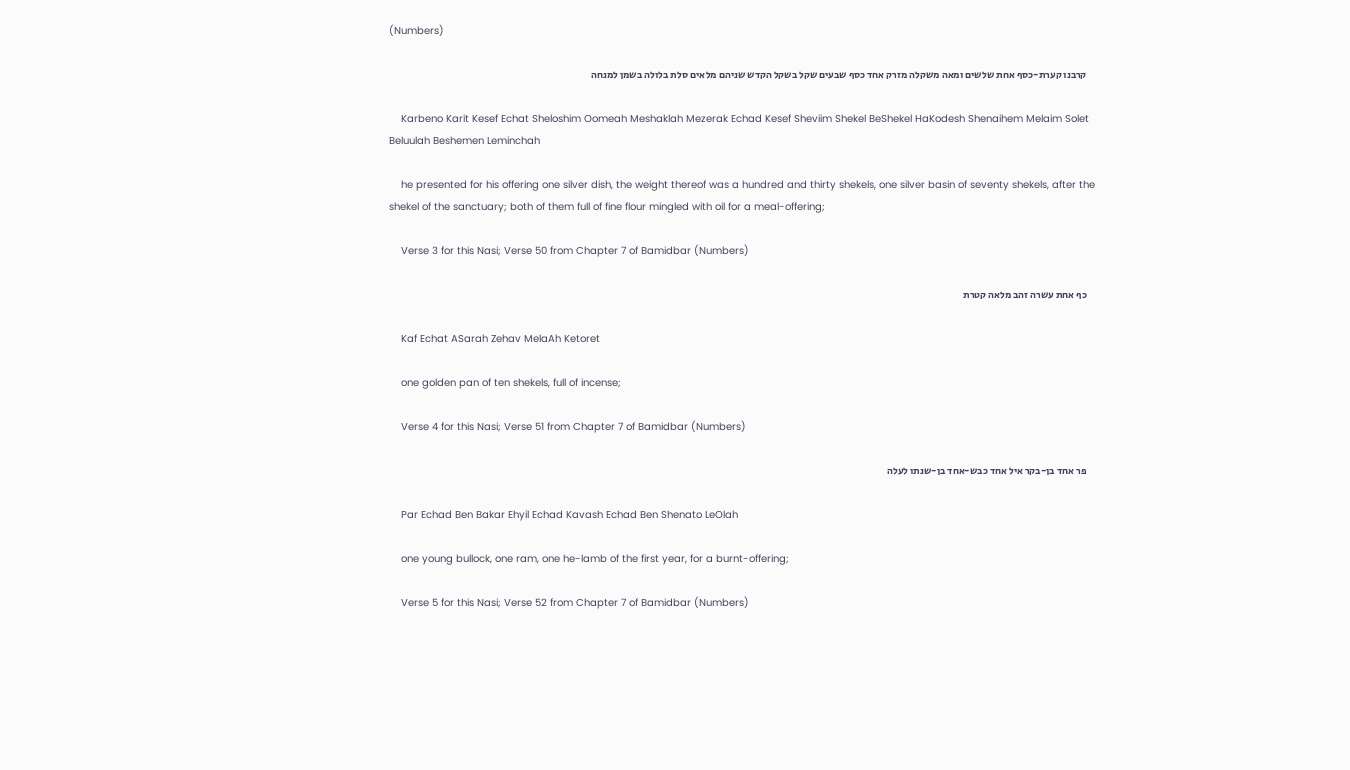(Numbers)

    קרבנו קערת-כסף אחת שלשים ומאה משקלה מזרק אחד כסף שבעים שקל בשקל הקדש שניהם מלאים סלת בלולה בשמן למנחה

    Karbeno Karit Kesef Echat Sheloshim Oomeah Meshaklah Mezerak Echad Kesef Sheviim Shekel BeShekel HaKodesh Shenaihem Melaim Solet Beluulah Beshemen Leminchah

    he presented for his offering one silver dish, the weight thereof was a hundred and thirty shekels, one silver basin of seventy shekels, after the shekel of the sanctuary; both of them full of fine flour mingled with oil for a meal-offering;

    Verse 3 for this Nasi; Verse 50 from Chapter 7 of Bamidbar (Numbers)

    כף אחת עשרה זהב מלאה קטרת

    Kaf Echat ASarah Zehav MelaAh Ketoret

    one golden pan of ten shekels, full of incense;

    Verse 4 for this Nasi; Verse 51 from Chapter 7 of Bamidbar (Numbers)

    פר אחד בן-בקר איל אחד כבש-אחד בן-שנתו לעלה

    Par Echad Ben Bakar Ehyil Echad Kavash Echad Ben Shenato LeOlah

    one young bullock, one ram, one he-lamb of the first year, for a burnt-offering;

    Verse 5 for this Nasi; Verse 52 from Chapter 7 of Bamidbar (Numbers)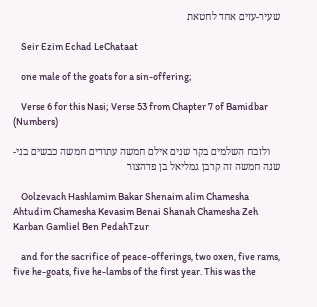שעיר-עזים אחד לחטאת

    Seir Ezim Echad LeChataat

    one male of the goats for a sin-offering;

    Verse 6 for this Nasi; Verse 53 from Chapter 7 of Bamidbar (Numbers)

    ולזבח השלמים בקר שנים אילם חמשה עתודים חמשה כבשים בני-שנה חמשה זה קרבן גמליאל בן פדהצור

    Oolzevach Hashlamim Bakar Shenaim alim Chamesha Ahtudim Chamesha Kevasim Benai Shanah Chamesha Zeh Karban Gamliel Ben PedahTzur

    and for the sacrifice of peace-offerings, two oxen, five rams, five he-goats, five he-lambs of the first year. This was the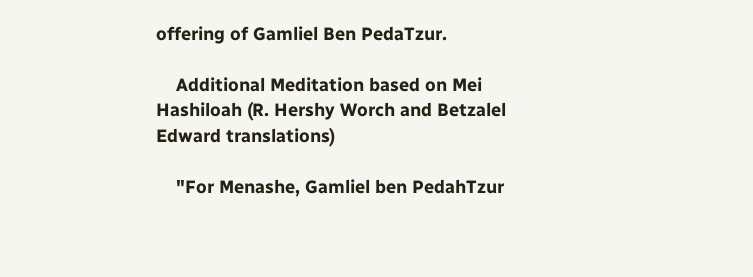offering of Gamliel Ben PedaTzur.

    Additional Meditation based on Mei Hashiloah (R. Hershy Worch and Betzalel Edward translations)

    "For Menashe, Gamliel ben PedahTzur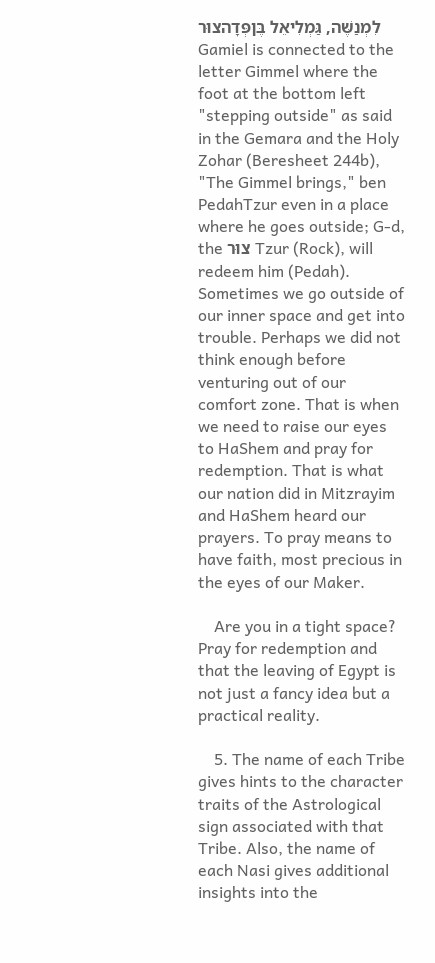לִמְנַשֶּׁה, גַּמְלִיאֵל בֶּןפְּדָהצוּר Gamiel is connected to the letter Gimmel where the foot at the bottom left "stepping outside" as said in the Gemara and the Holy Zohar (Beresheet 244b), "The Gimmel brings," ben PedahTzur even in a place where he goes outside; G-d, the צוּר Tzur (Rock), will redeem him (Pedah). Sometimes we go outside of our inner space and get into trouble. Perhaps we did not think enough before venturing out of our comfort zone. That is when we need to raise our eyes to HaShem and pray for redemption. That is what our nation did in Mitzrayim and HaShem heard our prayers. To pray means to have faith, most precious in the eyes of our Maker.

    Are you in a tight space? Pray for redemption and that the leaving of Egypt is not just a fancy idea but a practical reality.

    5. The name of each Tribe gives hints to the character traits of the Astrological sign associated with that Tribe. Also, the name of each Nasi gives additional insights into the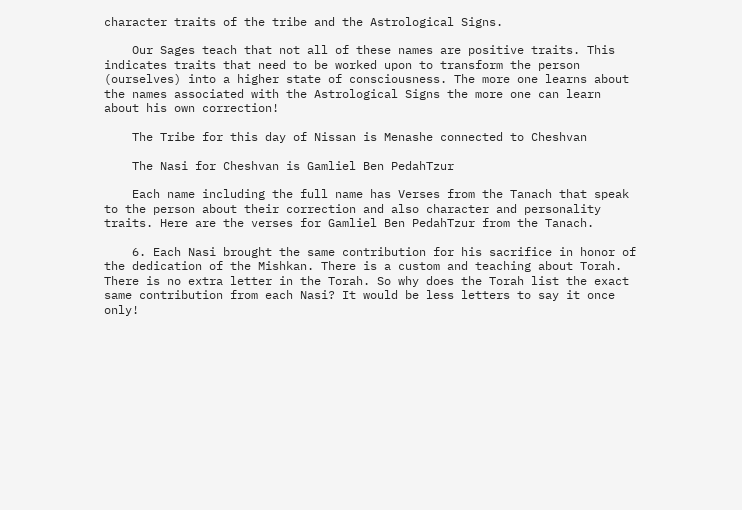character traits of the tribe and the Astrological Signs.

    Our Sages teach that not all of these names are positive traits. This indicates traits that need to be worked upon to transform the person (ourselves) into a higher state of consciousness. The more one learns about the names associated with the Astrological Signs the more one can learn about his own correction!

    The Tribe for this day of Nissan is Menashe connected to Cheshvan

    The Nasi for Cheshvan is Gamliel Ben PedahTzur

    Each name including the full name has Verses from the Tanach that speak to the person about their correction and also character and personality traits. Here are the verses for Gamliel Ben PedahTzur from the Tanach.

    6. Each Nasi brought the same contribution for his sacrifice in honor of the dedication of the Mishkan. There is a custom and teaching about Torah. There is no extra letter in the Torah. So why does the Torah list the exact same contribution from each Nasi? It would be less letters to say it once only!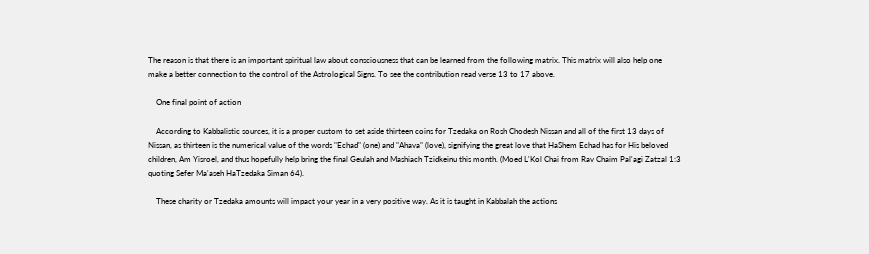The reason is that there is an important spiritual law about consciousness that can be learned from the following matrix. This matrix will also help one make a better connection to the control of the Astrological Signs. To see the contribution read verse 13 to 17 above.

    One final point of action

    According to Kabbalistic sources, it is a proper custom to set aside thirteen coins for Tzedaka on Rosh Chodesh Nissan and all of the first 13 days of Nissan, as thirteen is the numerical value of the words "Echad" (one) and "Ahava" (love), signifying the great love that HaShem Echad has for His beloved children, Am Yisroel, and thus hopefully help bring the final Geulah and Mashiach Tzidkeinu this month. (Moed L'Kol Chai from Rav Chaim Pal'agi Zatzal 1:3 quoting Sefer Ma'aseh HaTzedaka Siman 64).

    These charity or Tzedaka amounts will impact your year in a very positive way. As it is taught in Kabbalah the actions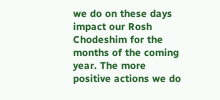we do on these days impact our Rosh Chodeshim for the months of the coming year. The more positive actions we do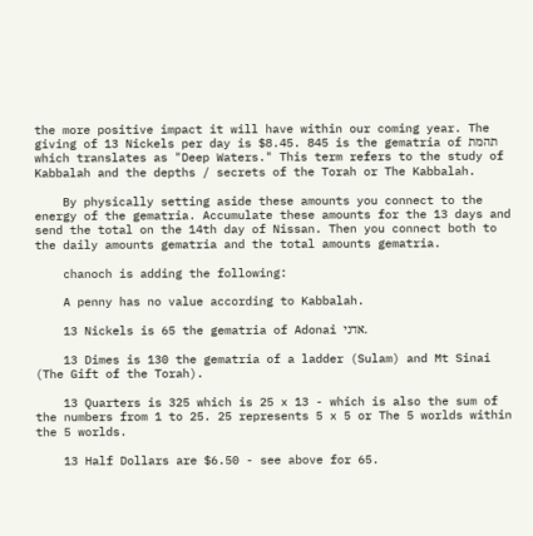the more positive impact it will have within our coming year. The giving of 13 Nickels per day is $8.45. 845 is the gematria of תהמת which translates as "Deep Waters." This term refers to the study of Kabbalah and the depths / secrets of the Torah or The Kabbalah.

    By physically setting aside these amounts you connect to the energy of the gematria. Accumulate these amounts for the 13 days and send the total on the 14th day of Nissan. Then you connect both to the daily amounts gematria and the total amounts gematria.

    chanoch is adding the following:

    A penny has no value according to Kabbalah.

    13 Nickels is 65 the gematria of Adonai אדני.

    13 Dimes is 130 the gematria of a ladder (Sulam) and Mt Sinai (The Gift of the Torah).

    13 Quarters is 325 which is 25 x 13 - which is also the sum of the numbers from 1 to 25. 25 represents 5 x 5 or The 5 worlds within the 5 worlds.

    13 Half Dollars are $6.50 - see above for 65.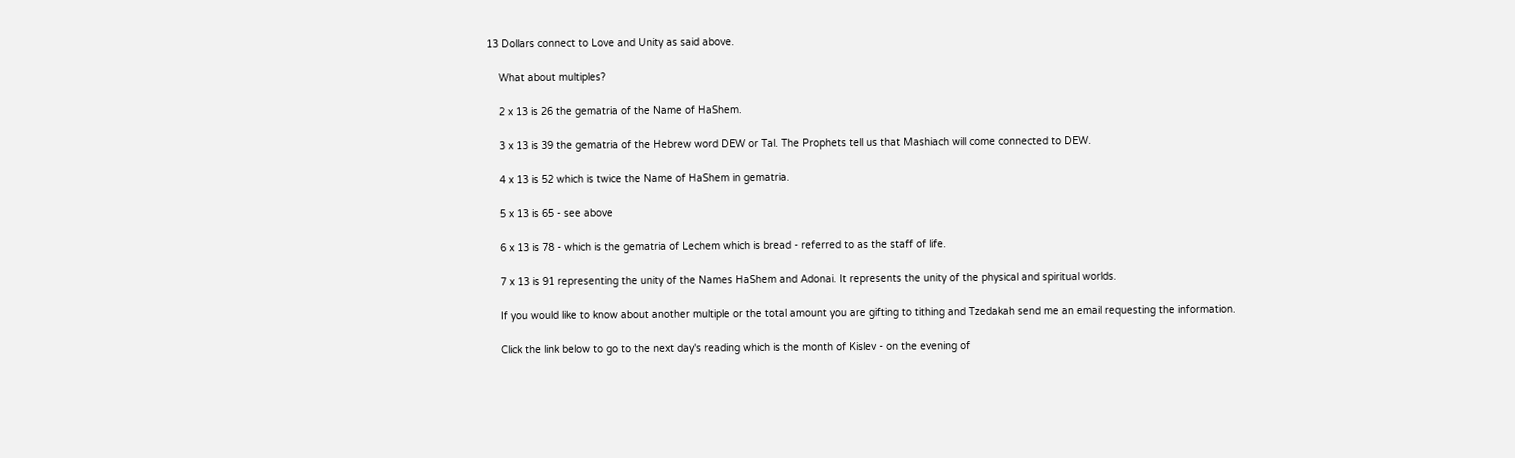13 Dollars connect to Love and Unity as said above.

    What about multiples?

    2 x 13 is 26 the gematria of the Name of HaShem.

    3 x 13 is 39 the gematria of the Hebrew word DEW or Tal. The Prophets tell us that Mashiach will come connected to DEW.

    4 x 13 is 52 which is twice the Name of HaShem in gematria.

    5 x 13 is 65 - see above

    6 x 13 is 78 - which is the gematria of Lechem which is bread - referred to as the staff of life.

    7 x 13 is 91 representing the unity of the Names HaShem and Adonai. It represents the unity of the physical and spiritual worlds.

    If you would like to know about another multiple or the total amount you are gifting to tithing and Tzedakah send me an email requesting the information.

    Click the link below to go to the next day's reading which is the month of Kislev - on the evening of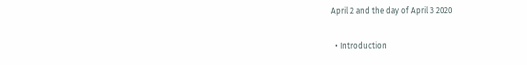April 2 and the day of April 3 2020

  • Introduction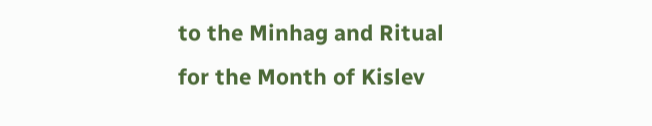to the Minhag and Ritual for the Month of Kislev